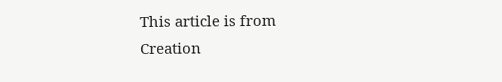This article is from
Creation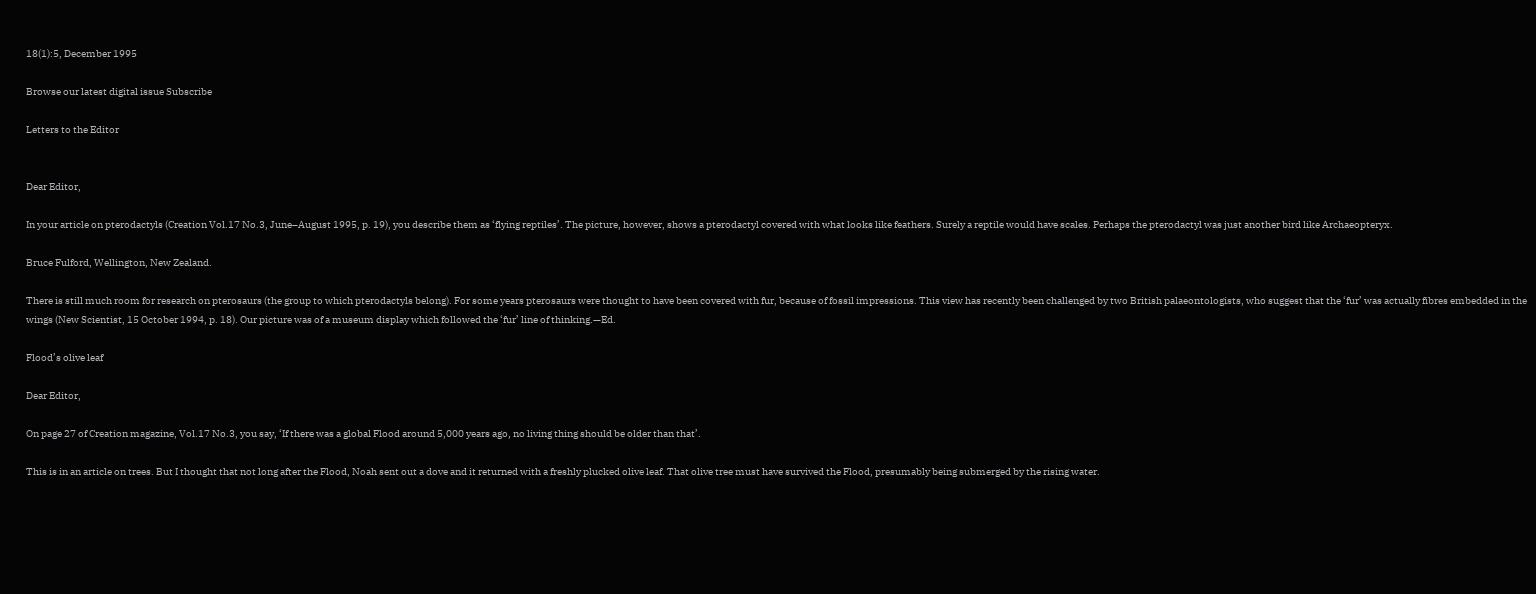18(1):5, December 1995

Browse our latest digital issue Subscribe

Letters to the Editor


Dear Editor,

In your article on pterodactyls (Creation Vol.17 No.3, June–August 1995, p. 19), you describe them as ‘flying reptiles’. The picture, however, shows a pterodactyl covered with what looks like feathers. Surely a reptile would have scales. Perhaps the pterodactyl was just another bird like Archaeopteryx.

Bruce Fulford, Wellington, New Zealand.

There is still much room for research on pterosaurs (the group to which pterodactyls belong). For some years pterosaurs were thought to have been covered with fur, because of fossil impressions. This view has recently been challenged by two British palaeontologists, who suggest that the ‘fur’ was actually fibres embedded in the wings (New Scientist, 15 October 1994, p. 18). Our picture was of a museum display which followed the ‘fur’ line of thinking.—Ed.

Flood’s olive leaf

Dear Editor,

On page 27 of Creation magazine, Vol.17 No.3, you say, ‘If there was a global Flood around 5,000 years ago, no living thing should be older than that’.

This is in an article on trees. But I thought that not long after the Flood, Noah sent out a dove and it returned with a freshly plucked olive leaf. That olive tree must have survived the Flood, presumably being submerged by the rising water.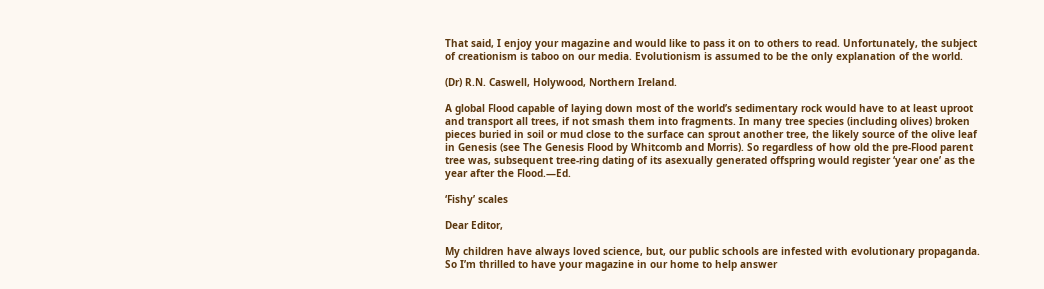That said, I enjoy your magazine and would like to pass it on to others to read. Unfortunately, the subject of creationism is taboo on our media. Evolutionism is assumed to be the only explanation of the world.

(Dr) R.N. Caswell, Holywood, Northern Ireland.

A global Flood capable of laying down most of the world’s sedimentary rock would have to at least uproot and transport all trees, if not smash them into fragments. In many tree species (including olives) broken pieces buried in soil or mud close to the surface can sprout another tree, the likely source of the olive leaf in Genesis (see The Genesis Flood by Whitcomb and Morris). So regardless of how old the pre-Flood parent tree was, subsequent tree-ring dating of its asexually generated offspring would register ‘year one’ as the year after the Flood.—Ed.

‘Fishy’ scales

Dear Editor,

My children have always loved science, but, our public schools are infested with evolutionary propaganda. So I’m thrilled to have your magazine in our home to help answer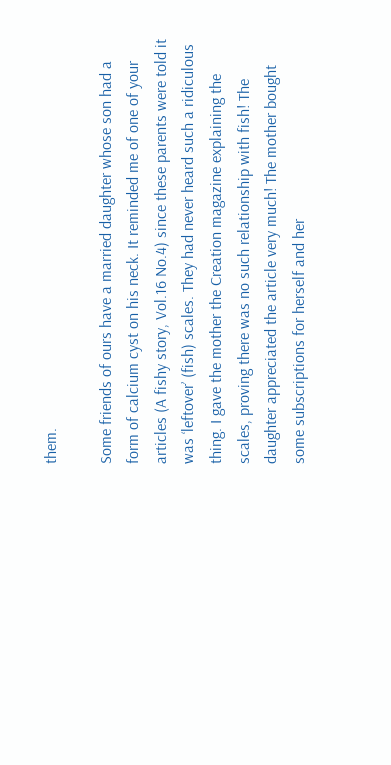them.

Some friends of ours have a married daughter whose son had a form of calcium cyst on his neck. It reminded me of one of your articles (A fishy story, Vol.16 No.4) since these parents were told it was ‘leftover’ (fish) scales. They had never heard such a ridiculous thing. I gave the mother the Creation magazine explaining the scales, proving there was no such relationship with fish! The daughter appreciated the article very much! The mother bought some subscriptions for herself and her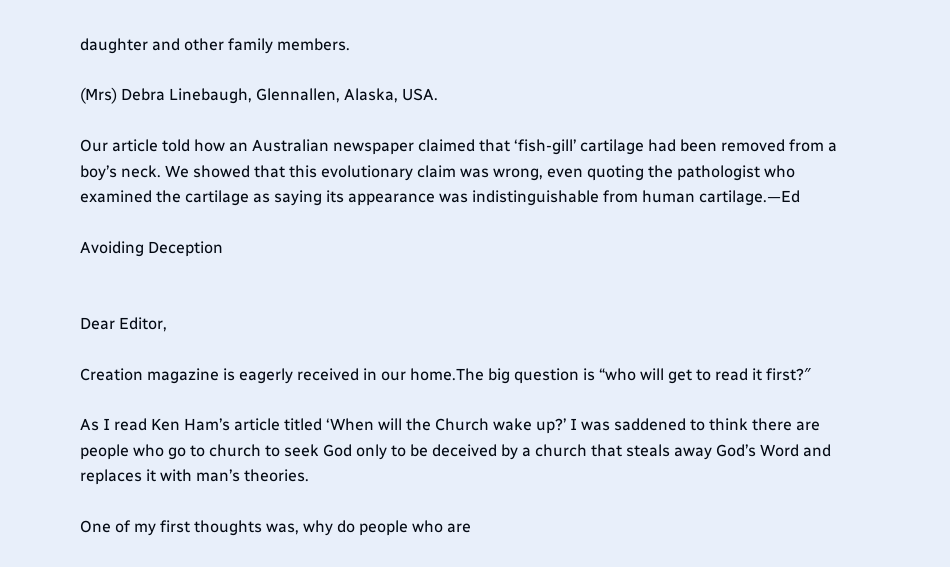daughter and other family members.

(Mrs) Debra Linebaugh, Glennallen, Alaska, USA.

Our article told how an Australian newspaper claimed that ‘fish-gill’ cartilage had been removed from a boy’s neck. We showed that this evolutionary claim was wrong, even quoting the pathologist who examined the cartilage as saying its appearance was indistinguishable from human cartilage.—Ed

Avoiding Deception


Dear Editor,

Creation magazine is eagerly received in our home.The big question is “who will get to read it first?″

As I read Ken Ham’s article titled ‘When will the Church wake up?’ I was saddened to think there are people who go to church to seek God only to be deceived by a church that steals away God’s Word and replaces it with man’s theories.

One of my first thoughts was, why do people who are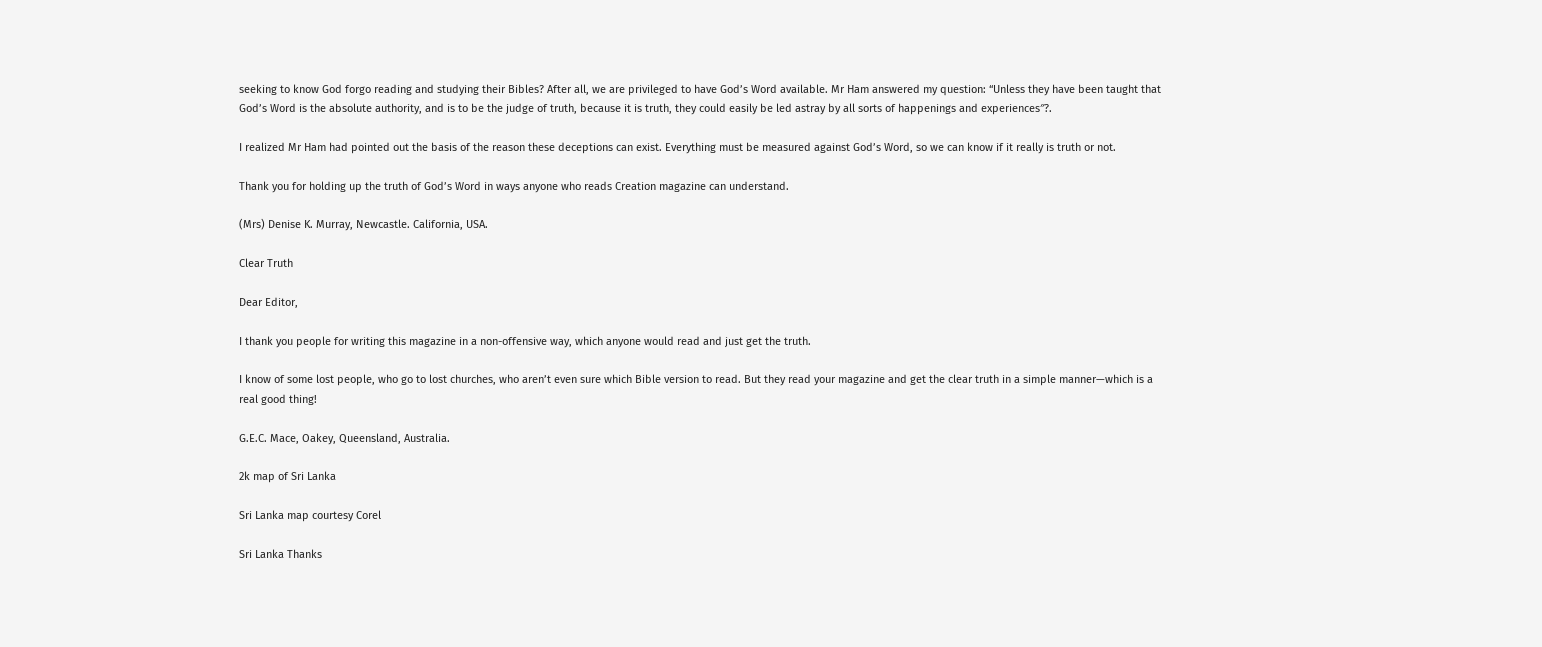seeking to know God forgo reading and studying their Bibles? After all, we are privileged to have God’s Word available. Mr Ham answered my question: “Unless they have been taught that God’s Word is the absolute authority, and is to be the judge of truth, because it is truth, they could easily be led astray by all sorts of happenings and experiences″?.

I realized Mr Ham had pointed out the basis of the reason these deceptions can exist. Everything must be measured against God’s Word, so we can know if it really is truth or not.

Thank you for holding up the truth of God’s Word in ways anyone who reads Creation magazine can understand.

(Mrs) Denise K. Murray, Newcastle. California, USA.

Clear Truth

Dear Editor,

I thank you people for writing this magazine in a non-offensive way, which anyone would read and just get the truth.

I know of some lost people, who go to lost churches, who aren’t even sure which Bible version to read. But they read your magazine and get the clear truth in a simple manner—which is a real good thing!

G.E.C. Mace, Oakey, Queensland, Australia.

2k map of Sri Lanka

Sri Lanka map courtesy Corel

Sri Lanka Thanks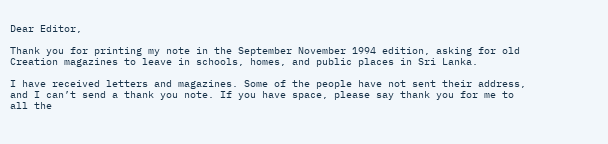Dear Editor,

Thank you for printing my note in the September November 1994 edition, asking for old Creation magazines to leave in schools, homes, and public places in Sri Lanka.

I have received letters and magazines. Some of the people have not sent their address, and I can’t send a thank you note. If you have space, please say thank you for me to all the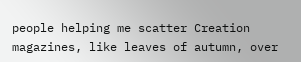people helping me scatter Creation magazines, like leaves of autumn, over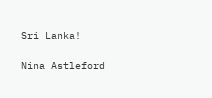Sri Lanka!

Nina Astleford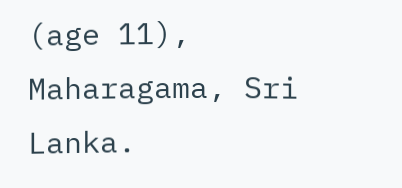(age 11), Maharagama, Sri Lanka.